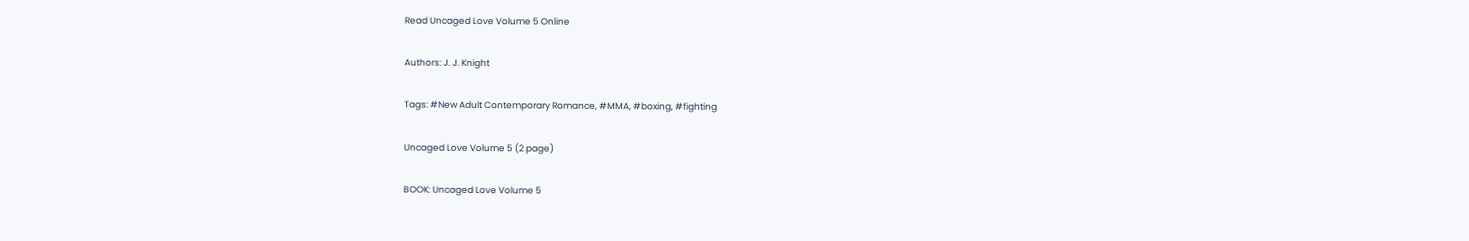Read Uncaged Love Volume 5 Online

Authors: J. J. Knight

Tags: #New Adult Contemporary Romance, #MMA, #boxing, #fighting

Uncaged Love Volume 5 (2 page)

BOOK: Uncaged Love Volume 5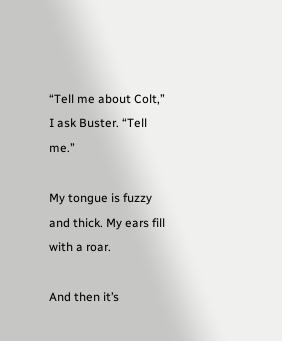“Tell me about Colt,” I ask Buster. “Tell me.”

My tongue is fuzzy and thick. My ears fill with a roar.

And then it’s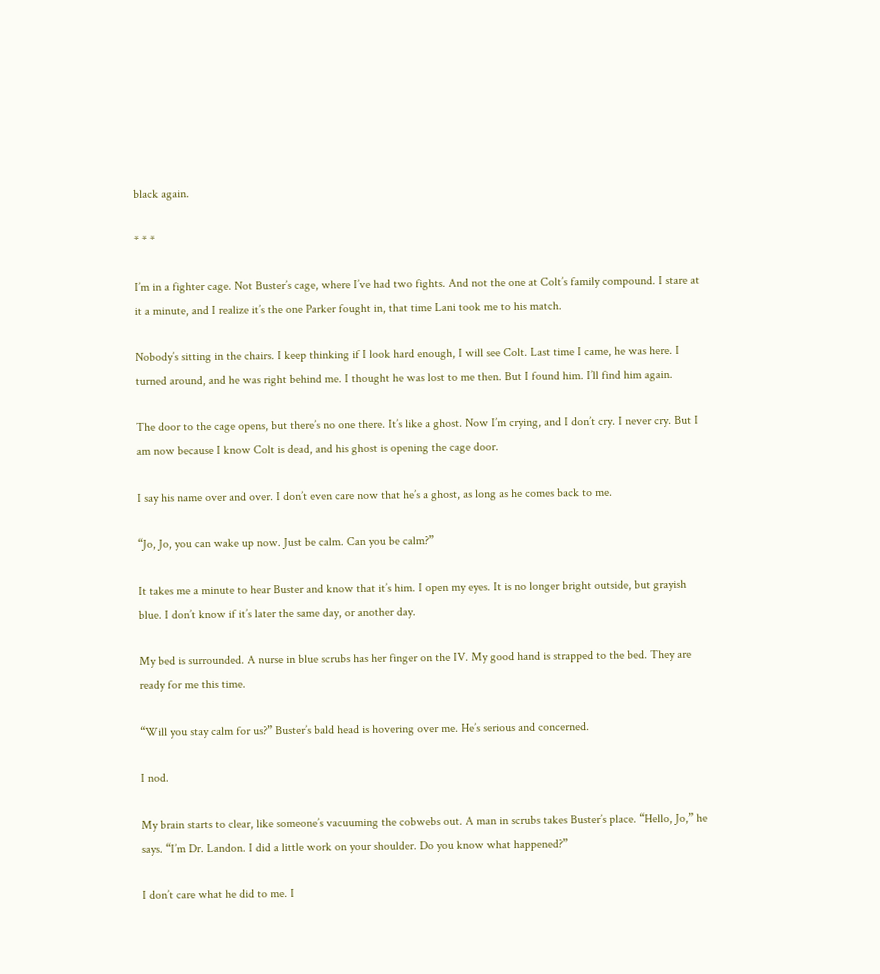black again.

* * *

I’m in a fighter cage. Not Buster’s cage, where I’ve had two fights. And not the one at Colt’s family compound. I stare at it a minute, and I realize it’s the one Parker fought in, that time Lani took me to his match.

Nobody’s sitting in the chairs. I keep thinking if I look hard enough, I will see Colt. Last time I came, he was here. I turned around, and he was right behind me. I thought he was lost to me then. But I found him. I’ll find him again.

The door to the cage opens, but there’s no one there. It’s like a ghost. Now I’m crying, and I don’t cry. I never cry. But I am now because I know Colt is dead, and his ghost is opening the cage door.

I say his name over and over. I don’t even care now that he’s a ghost, as long as he comes back to me.

“Jo, Jo, you can wake up now. Just be calm. Can you be calm?”

It takes me a minute to hear Buster and know that it’s him. I open my eyes. It is no longer bright outside, but grayish blue. I don’t know if it’s later the same day, or another day.

My bed is surrounded. A nurse in blue scrubs has her finger on the IV. My good hand is strapped to the bed. They are ready for me this time.

“Will you stay calm for us?” Buster’s bald head is hovering over me. He’s serious and concerned.

I nod.

My brain starts to clear, like someone’s vacuuming the cobwebs out. A man in scrubs takes Buster’s place. “Hello, Jo,” he says. “I’m Dr. Landon. I did a little work on your shoulder. Do you know what happened?”

I don’t care what he did to me. I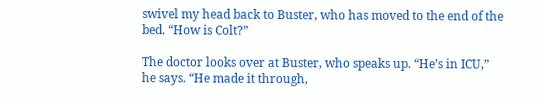swivel my head back to Buster, who has moved to the end of the bed. “How is Colt?”

The doctor looks over at Buster, who speaks up. “He’s in ICU,” he says. “He made it through,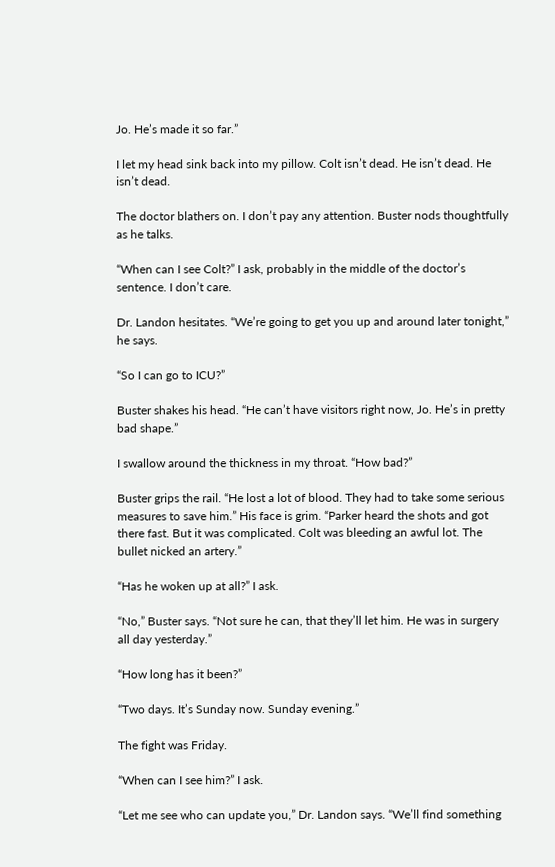Jo. He’s made it so far.”

I let my head sink back into my pillow. Colt isn’t dead. He isn’t dead. He isn’t dead.

The doctor blathers on. I don’t pay any attention. Buster nods thoughtfully as he talks.

“When can I see Colt?” I ask, probably in the middle of the doctor’s sentence. I don’t care.

Dr. Landon hesitates. “We’re going to get you up and around later tonight,” he says.

“So I can go to ICU?”

Buster shakes his head. “He can’t have visitors right now, Jo. He’s in pretty bad shape.”

I swallow around the thickness in my throat. “How bad?”

Buster grips the rail. “He lost a lot of blood. They had to take some serious measures to save him.” His face is grim. “Parker heard the shots and got there fast. But it was complicated. Colt was bleeding an awful lot. The bullet nicked an artery.”

“Has he woken up at all?” I ask.

“No,” Buster says. “Not sure he can, that they’ll let him. He was in surgery all day yesterday.”

“How long has it been?”

“Two days. It’s Sunday now. Sunday evening.”

The fight was Friday.

“When can I see him?” I ask.

“Let me see who can update you,” Dr. Landon says. “We’ll find something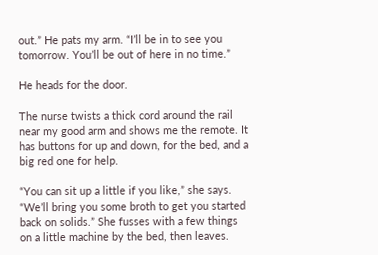out.” He pats my arm. “I’ll be in to see you tomorrow. You’ll be out of here in no time.”

He heads for the door.

The nurse twists a thick cord around the rail near my good arm and shows me the remote. It has buttons for up and down, for the bed, and a big red one for help.

“You can sit up a little if you like,” she says. “We’ll bring you some broth to get you started back on solids.” She fusses with a few things on a little machine by the bed, then leaves.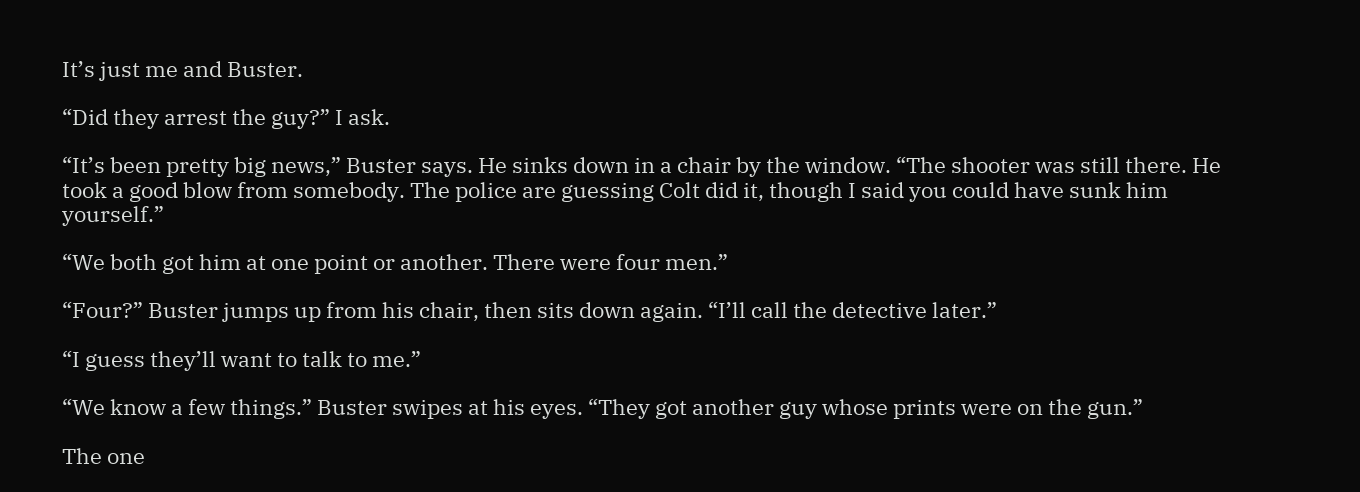It’s just me and Buster.

“Did they arrest the guy?” I ask.

“It’s been pretty big news,” Buster says. He sinks down in a chair by the window. “The shooter was still there. He took a good blow from somebody. The police are guessing Colt did it, though I said you could have sunk him yourself.”

“We both got him at one point or another. There were four men.”

“Four?” Buster jumps up from his chair, then sits down again. “I’ll call the detective later.”

“I guess they’ll want to talk to me.”

“We know a few things.” Buster swipes at his eyes. “They got another guy whose prints were on the gun.”

The one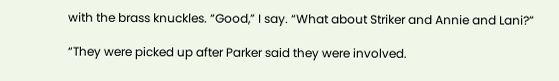with the brass knuckles. “Good,” I say. “What about Striker and Annie and Lani?”

“They were picked up after Parker said they were involved.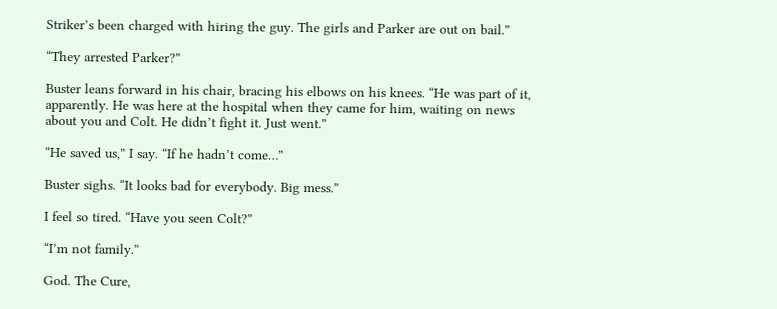Striker’s been charged with hiring the guy. The girls and Parker are out on bail.”

“They arrested Parker?”

Buster leans forward in his chair, bracing his elbows on his knees. “He was part of it, apparently. He was here at the hospital when they came for him, waiting on news about you and Colt. He didn’t fight it. Just went.”

“He saved us,” I say. “If he hadn’t come…”

Buster sighs. “It looks bad for everybody. Big mess.”

I feel so tired. “Have you seen Colt?”

“I’m not family.”

God. The Cure,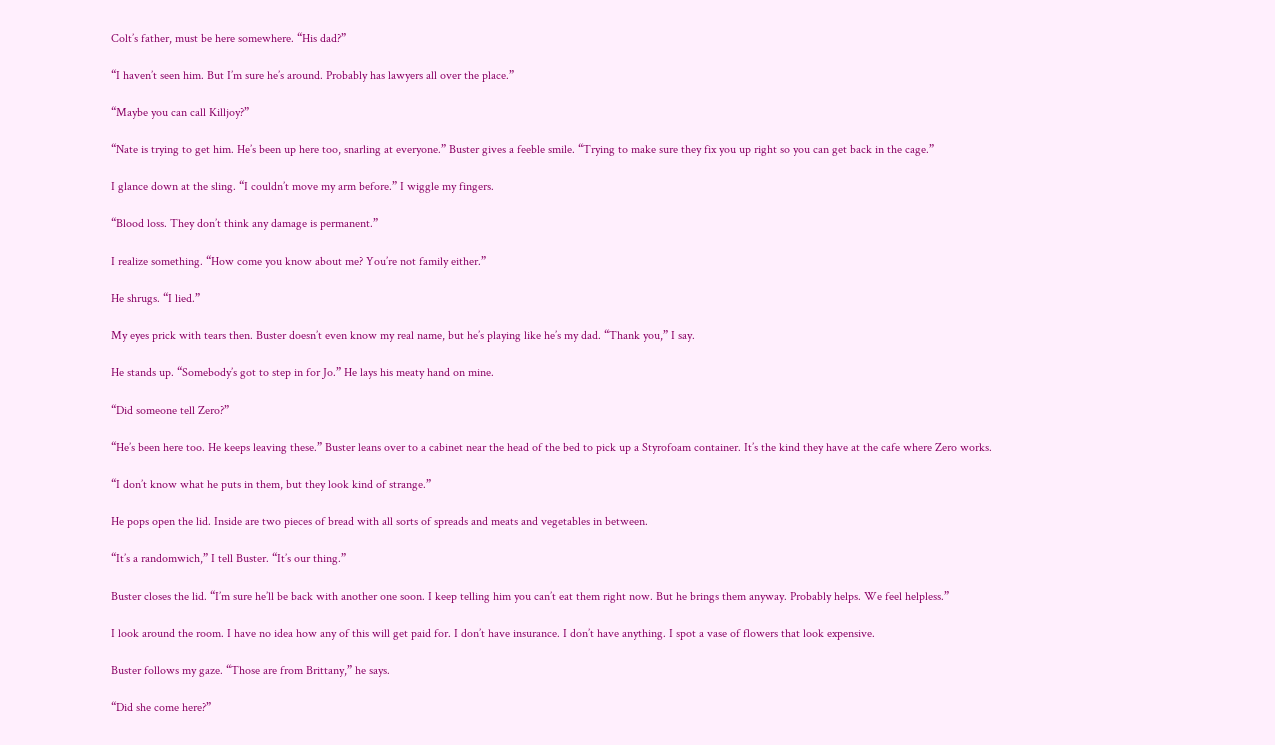Colt’s father, must be here somewhere. “His dad?”

“I haven’t seen him. But I’m sure he’s around. Probably has lawyers all over the place.”

“Maybe you can call Killjoy?”

“Nate is trying to get him. He’s been up here too, snarling at everyone.” Buster gives a feeble smile. “Trying to make sure they fix you up right so you can get back in the cage.”

I glance down at the sling. “I couldn’t move my arm before.” I wiggle my fingers.

“Blood loss. They don’t think any damage is permanent.”

I realize something. “How come you know about me? You’re not family either.”

He shrugs. “I lied.”

My eyes prick with tears then. Buster doesn’t even know my real name, but he’s playing like he’s my dad. “Thank you,” I say.

He stands up. “Somebody’s got to step in for Jo.” He lays his meaty hand on mine.

“Did someone tell Zero?”

“He’s been here too. He keeps leaving these.” Buster leans over to a cabinet near the head of the bed to pick up a Styrofoam container. It’s the kind they have at the cafe where Zero works.

“I don’t know what he puts in them, but they look kind of strange.”

He pops open the lid. Inside are two pieces of bread with all sorts of spreads and meats and vegetables in between.

“It’s a randomwich,” I tell Buster. “It’s our thing.”

Buster closes the lid. “I’m sure he’ll be back with another one soon. I keep telling him you can’t eat them right now. But he brings them anyway. Probably helps. We feel helpless.”

I look around the room. I have no idea how any of this will get paid for. I don’t have insurance. I don’t have anything. I spot a vase of flowers that look expensive.

Buster follows my gaze. “Those are from Brittany,” he says.

“Did she come here?”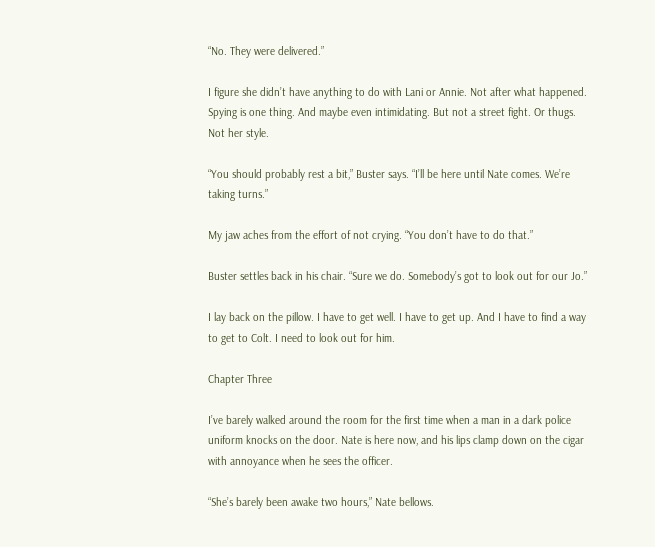“No. They were delivered.”

I figure she didn’t have anything to do with Lani or Annie. Not after what happened. Spying is one thing. And maybe even intimidating. But not a street fight. Or thugs. Not her style.

“You should probably rest a bit,” Buster says. “I’ll be here until Nate comes. We’re taking turns.”

My jaw aches from the effort of not crying. “You don’t have to do that.”

Buster settles back in his chair. “Sure we do. Somebody’s got to look out for our Jo.”

I lay back on the pillow. I have to get well. I have to get up. And I have to find a way to get to Colt. I need to look out for him.

Chapter Three

I’ve barely walked around the room for the first time when a man in a dark police uniform knocks on the door. Nate is here now, and his lips clamp down on the cigar with annoyance when he sees the officer.

“She’s barely been awake two hours,” Nate bellows.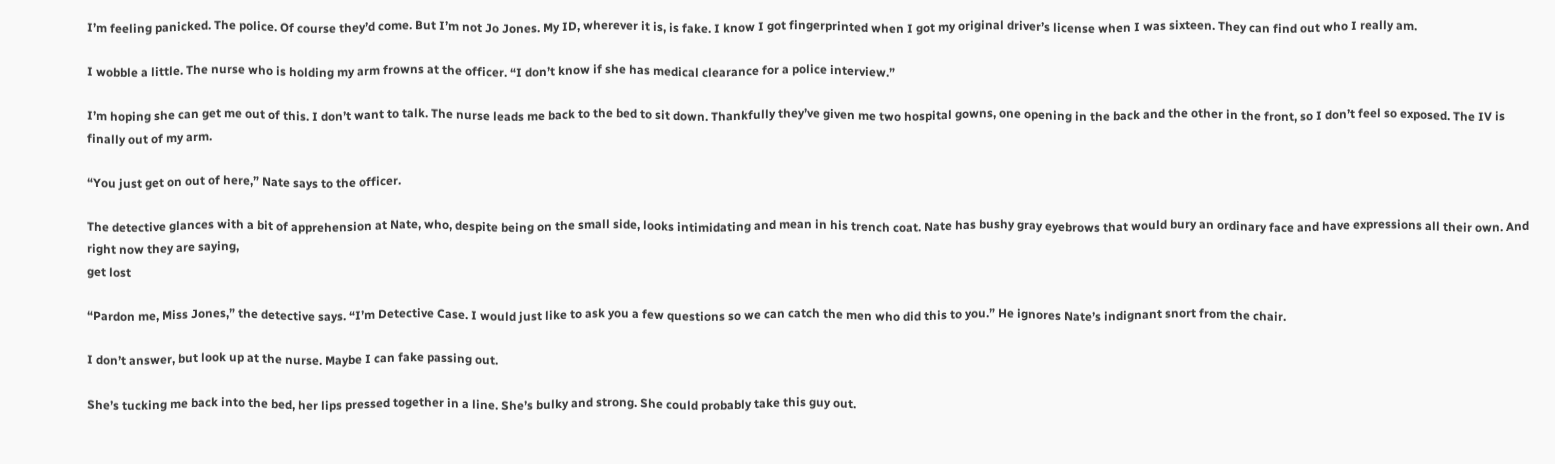I’m feeling panicked. The police. Of course they’d come. But I’m not Jo Jones. My ID, wherever it is, is fake. I know I got fingerprinted when I got my original driver’s license when I was sixteen. They can find out who I really am.

I wobble a little. The nurse who is holding my arm frowns at the officer. “I don’t know if she has medical clearance for a police interview.”

I’m hoping she can get me out of this. I don’t want to talk. The nurse leads me back to the bed to sit down. Thankfully they’ve given me two hospital gowns, one opening in the back and the other in the front, so I don’t feel so exposed. The IV is finally out of my arm.

“You just get on out of here,” Nate says to the officer.

The detective glances with a bit of apprehension at Nate, who, despite being on the small side, looks intimidating and mean in his trench coat. Nate has bushy gray eyebrows that would bury an ordinary face and have expressions all their own. And right now they are saying,
get lost

“Pardon me, Miss Jones,” the detective says. “I’m Detective Case. I would just like to ask you a few questions so we can catch the men who did this to you.” He ignores Nate’s indignant snort from the chair.

I don’t answer, but look up at the nurse. Maybe I can fake passing out.

She’s tucking me back into the bed, her lips pressed together in a line. She’s bulky and strong. She could probably take this guy out.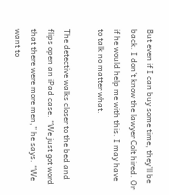But even if I can buy some time, they’ll be back. I don’t know the lawyer Colt hired. Or if he would help me with this. I may have to talk no matter what.

The detective walks closer to the bed and flips open an iPad case. “We just got word that there were more men,” he says. “We want to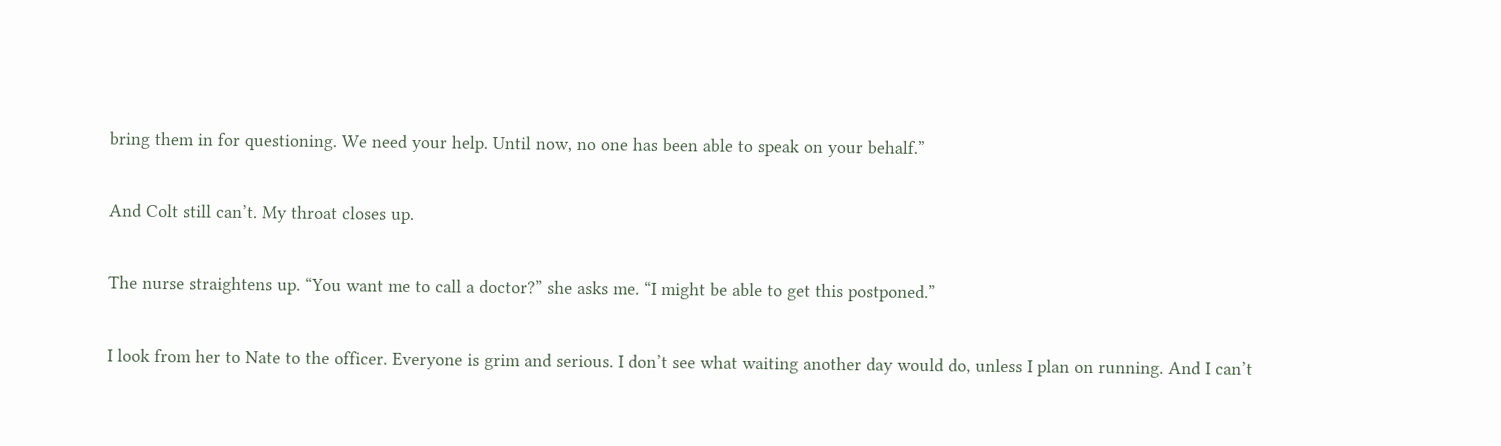bring them in for questioning. We need your help. Until now, no one has been able to speak on your behalf.”

And Colt still can’t. My throat closes up.

The nurse straightens up. “You want me to call a doctor?” she asks me. “I might be able to get this postponed.”

I look from her to Nate to the officer. Everyone is grim and serious. I don’t see what waiting another day would do, unless I plan on running. And I can’t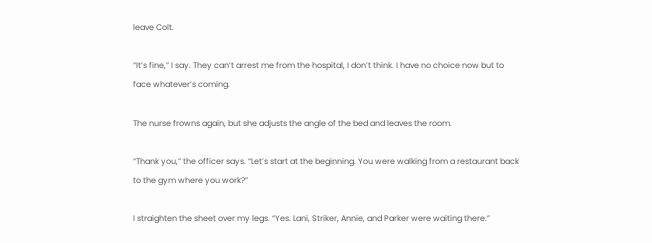leave Colt.

“It’s fine,” I say. They can’t arrest me from the hospital, I don’t think. I have no choice now but to face whatever’s coming.

The nurse frowns again, but she adjusts the angle of the bed and leaves the room.

“Thank you,” the officer says. “Let’s start at the beginning. You were walking from a restaurant back to the gym where you work?”

I straighten the sheet over my legs. “Yes. Lani, Striker, Annie, and Parker were waiting there.”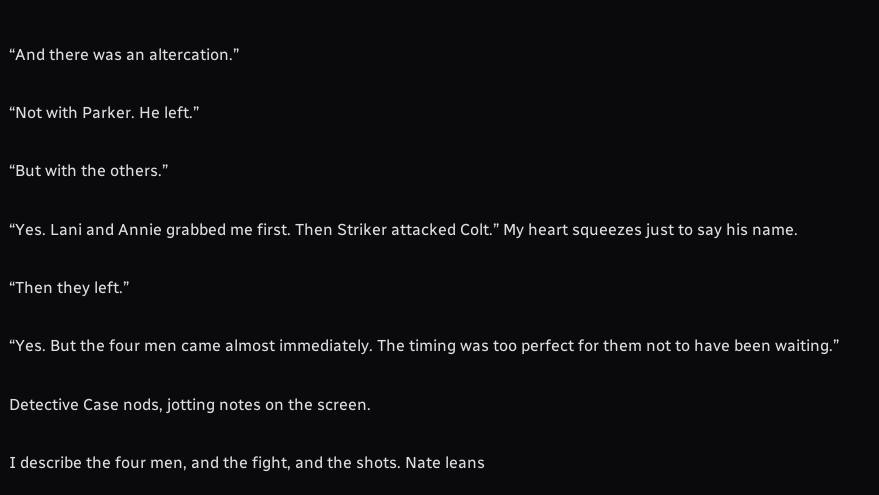“And there was an altercation.”

“Not with Parker. He left.”

“But with the others.”

“Yes. Lani and Annie grabbed me first. Then Striker attacked Colt.” My heart squeezes just to say his name.

“Then they left.”

“Yes. But the four men came almost immediately. The timing was too perfect for them not to have been waiting.”

Detective Case nods, jotting notes on the screen.

I describe the four men, and the fight, and the shots. Nate leans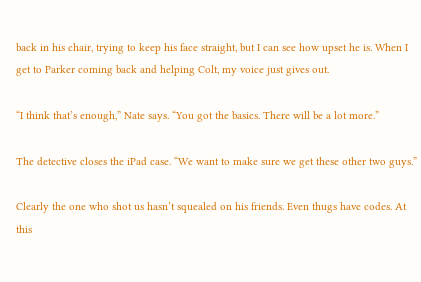back in his chair, trying to keep his face straight, but I can see how upset he is. When I get to Parker coming back and helping Colt, my voice just gives out.

“I think that’s enough,” Nate says. “You got the basics. There will be a lot more.”

The detective closes the iPad case. “We want to make sure we get these other two guys.”

Clearly the one who shot us hasn’t squealed on his friends. Even thugs have codes. At this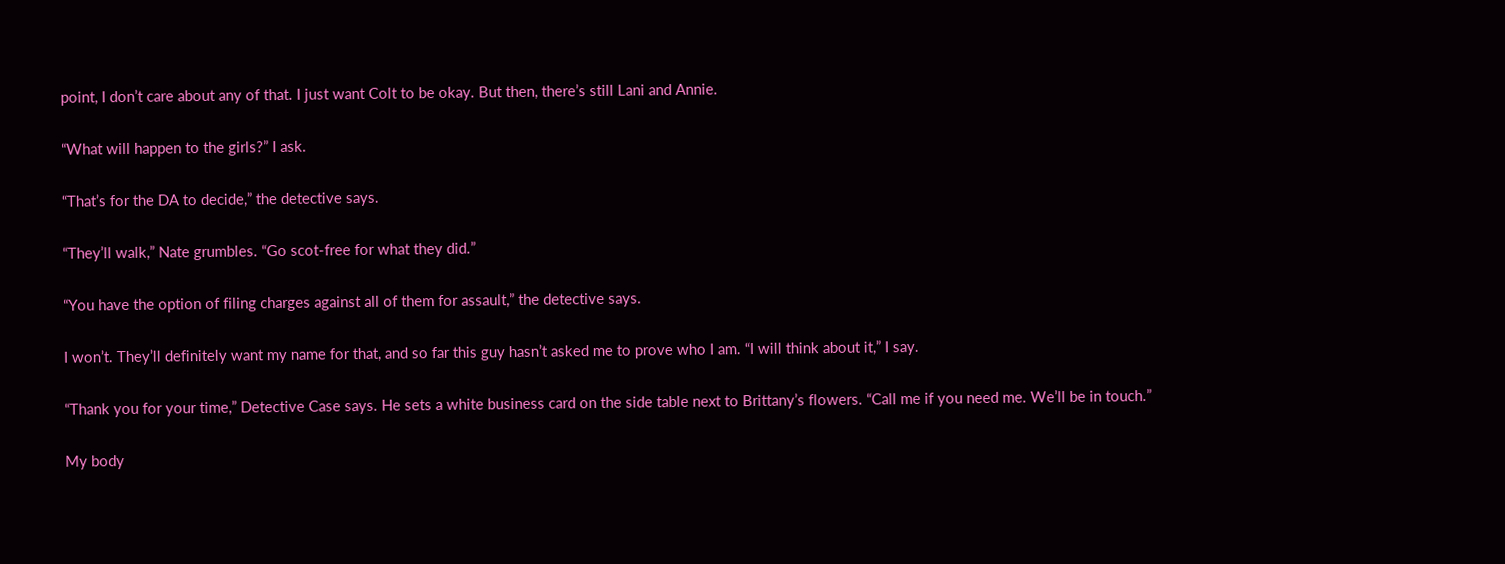point, I don’t care about any of that. I just want Colt to be okay. But then, there’s still Lani and Annie.

“What will happen to the girls?” I ask.

“That’s for the DA to decide,” the detective says.

“They’ll walk,” Nate grumbles. “Go scot-free for what they did.”

“You have the option of filing charges against all of them for assault,” the detective says.

I won’t. They’ll definitely want my name for that, and so far this guy hasn’t asked me to prove who I am. “I will think about it,” I say.

“Thank you for your time,” Detective Case says. He sets a white business card on the side table next to Brittany’s flowers. “Call me if you need me. We’ll be in touch.”

My body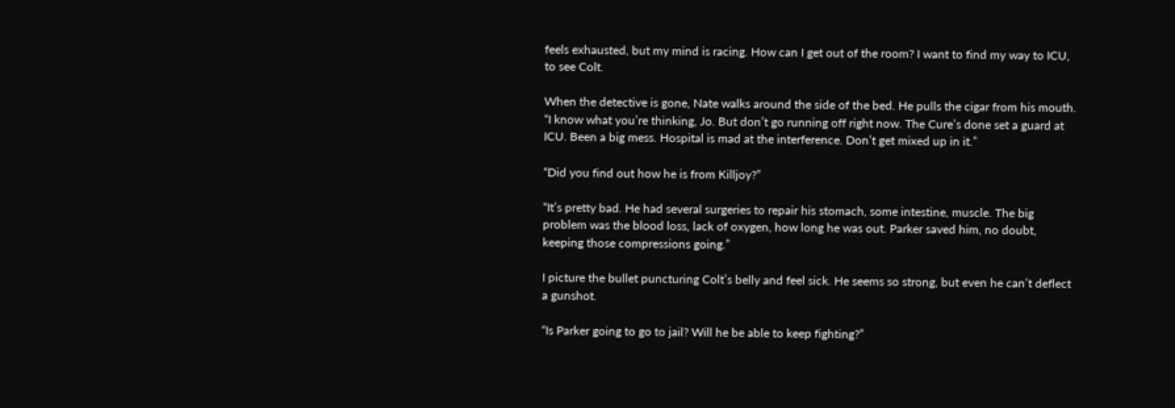feels exhausted, but my mind is racing. How can I get out of the room? I want to find my way to ICU, to see Colt.

When the detective is gone, Nate walks around the side of the bed. He pulls the cigar from his mouth. “I know what you’re thinking, Jo. But don’t go running off right now. The Cure’s done set a guard at ICU. Been a big mess. Hospital is mad at the interference. Don’t get mixed up in it.”

“Did you find out how he is from Killjoy?”

“It’s pretty bad. He had several surgeries to repair his stomach, some intestine, muscle. The big problem was the blood loss, lack of oxygen, how long he was out. Parker saved him, no doubt, keeping those compressions going.”

I picture the bullet puncturing Colt’s belly and feel sick. He seems so strong, but even he can’t deflect a gunshot.

“Is Parker going to go to jail? Will he be able to keep fighting?”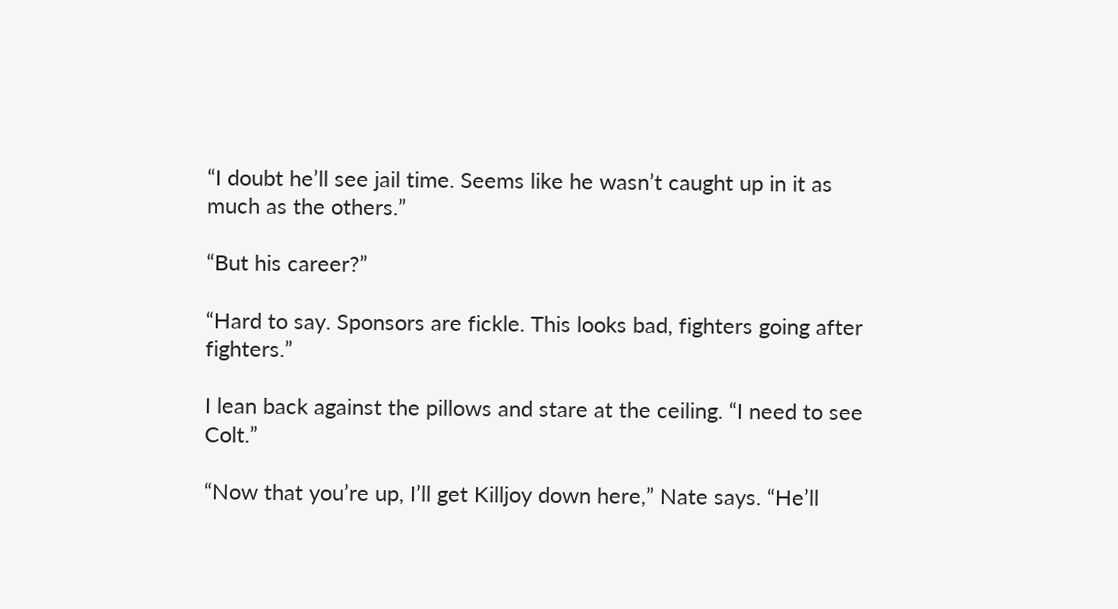“I doubt he’ll see jail time. Seems like he wasn’t caught up in it as much as the others.”

“But his career?”

“Hard to say. Sponsors are fickle. This looks bad, fighters going after fighters.”

I lean back against the pillows and stare at the ceiling. “I need to see Colt.”

“Now that you’re up, I’ll get Killjoy down here,” Nate says. “He’ll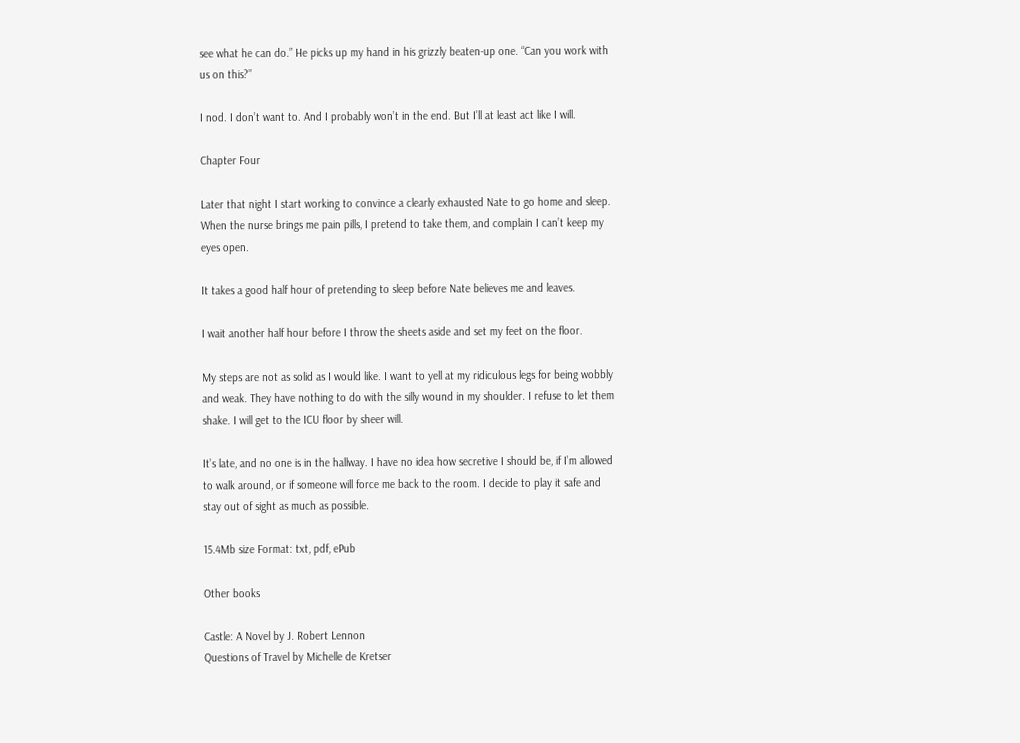see what he can do.” He picks up my hand in his grizzly beaten-up one. “Can you work with us on this?”

I nod. I don’t want to. And I probably won’t in the end. But I’ll at least act like I will.

Chapter Four

Later that night I start working to convince a clearly exhausted Nate to go home and sleep. When the nurse brings me pain pills, I pretend to take them, and complain I can’t keep my eyes open.

It takes a good half hour of pretending to sleep before Nate believes me and leaves.

I wait another half hour before I throw the sheets aside and set my feet on the floor.

My steps are not as solid as I would like. I want to yell at my ridiculous legs for being wobbly and weak. They have nothing to do with the silly wound in my shoulder. I refuse to let them shake. I will get to the ICU floor by sheer will.

It’s late, and no one is in the hallway. I have no idea how secretive I should be, if I’m allowed to walk around, or if someone will force me back to the room. I decide to play it safe and stay out of sight as much as possible.

15.4Mb size Format: txt, pdf, ePub

Other books

Castle: A Novel by J. Robert Lennon
Questions of Travel by Michelle de Kretser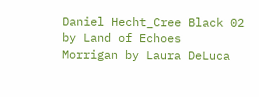Daniel Hecht_Cree Black 02 by Land of Echoes
Morrigan by Laura DeLuca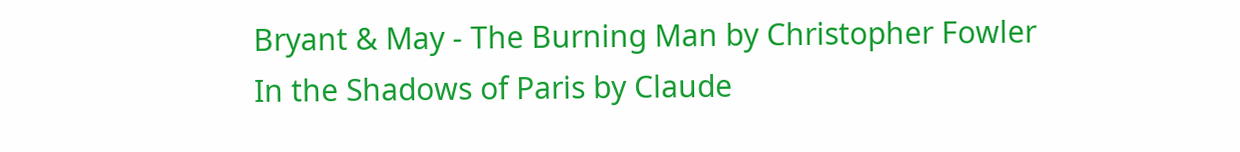Bryant & May - The Burning Man by Christopher Fowler
In the Shadows of Paris by Claude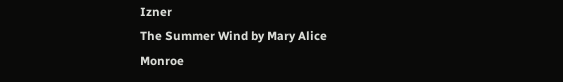Izner
The Summer Wind by Mary Alice Monroe